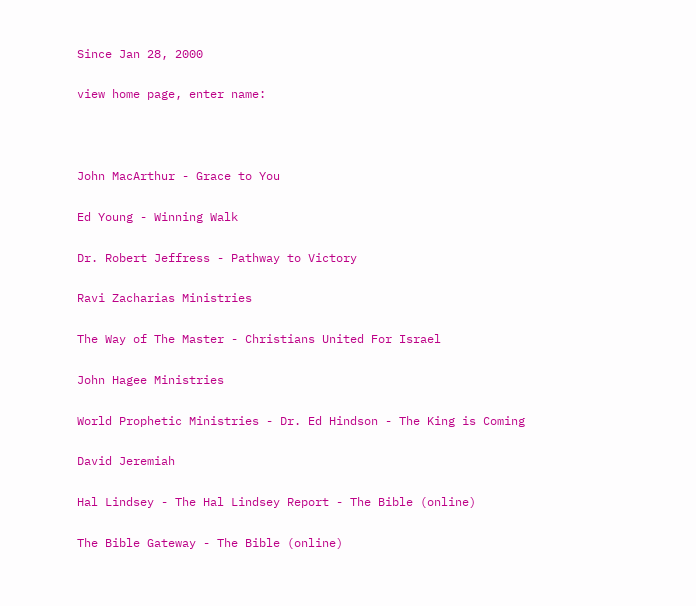Since Jan 28, 2000

view home page, enter name:



John MacArthur - Grace to You

Ed Young - Winning Walk

Dr. Robert Jeffress - Pathway to Victory

Ravi Zacharias Ministries

The Way of The Master - Christians United For Israel

John Hagee Ministries

World Prophetic Ministries - Dr. Ed Hindson - The King is Coming

David Jeremiah

Hal Lindsey - The Hal Lindsey Report - The Bible (online)

The Bible Gateway - The Bible (online)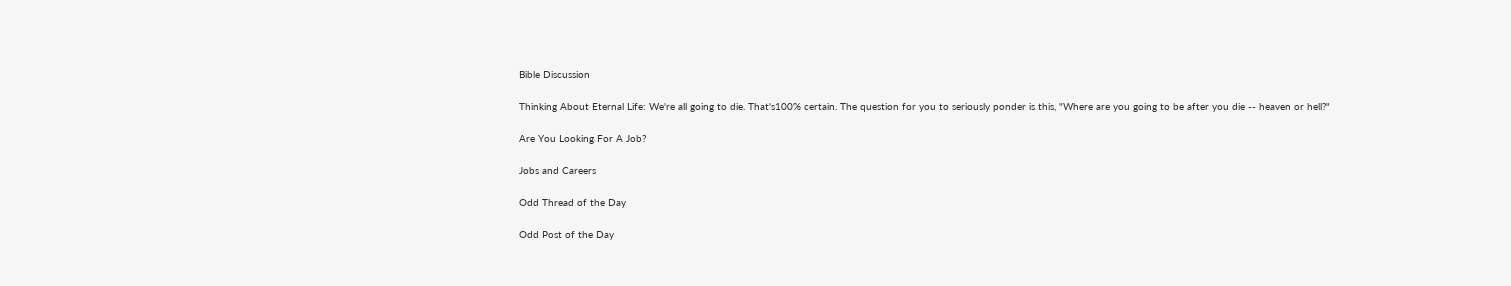Bible Discussion

Thinking About Eternal Life: We're all going to die. That's100% certain. The question for you to seriously ponder is this, "Where are you going to be after you die -- heaven or hell?"

Are You Looking For A Job?

Jobs and Careers

Odd Thread of the Day

Odd Post of the Day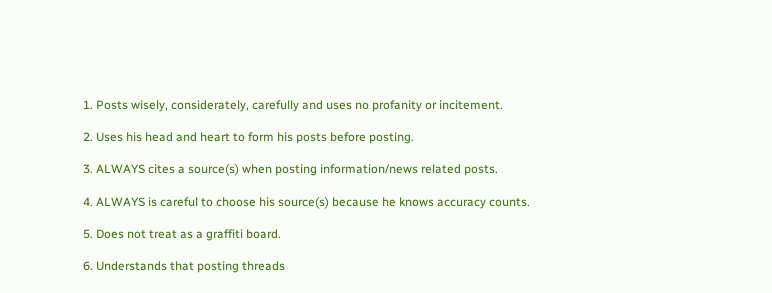1. Posts wisely, considerately, carefully and uses no profanity or incitement.

2. Uses his head and heart to form his posts before posting.

3. ALWAYS cites a source(s) when posting information/news related posts.

4. ALWAYS is careful to choose his source(s) because he knows accuracy counts.

5. Does not treat as a graffiti board.

6. Understands that posting threads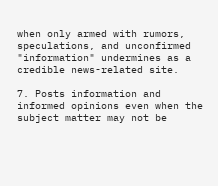when only armed with rumors, speculations, and unconfirmed "information" undermines as a credible news-related site.

7. Posts information and informed opinions even when the subject matter may not be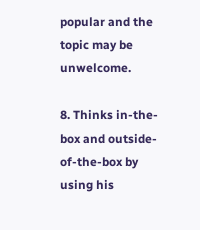popular and the topic may be unwelcome.

8. Thinks in-the-box and outside-of-the-box by using his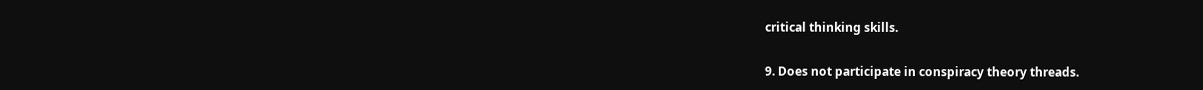critical thinking skills.

9. Does not participate in conspiracy theory threads.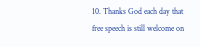10. Thanks God each day that free speech is still welcome on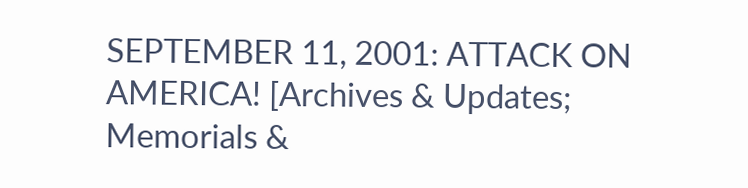SEPTEMBER 11, 2001: ATTACK ON AMERICA! [Archives & Updates; Memorials &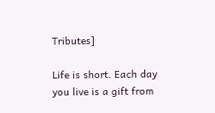Tributes]

Life is short. Each day you live is a gift from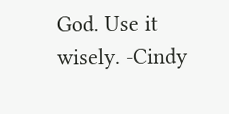God. Use it wisely. -Cindy